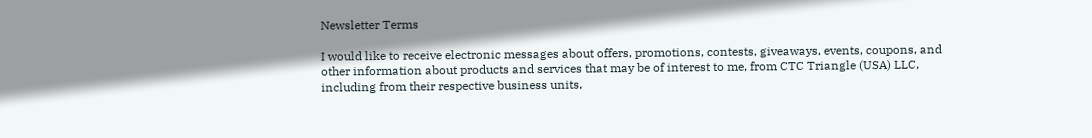Newsletter Terms

I would like to receive electronic messages about offers, promotions, contests, giveaways, events, coupons, and other information about products and services that may be of interest to me, from CTC Triangle (USA) LLC, including from their respective business units,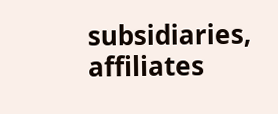subsidiaries, affiliates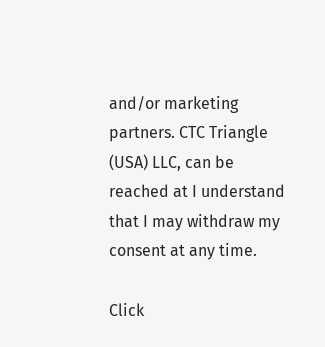and/or marketing partners. CTC Triangle (USA) LLC, can be reached at I understand that I may withdraw my consent at any time.

Click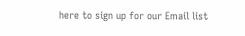here to sign up for our Email list